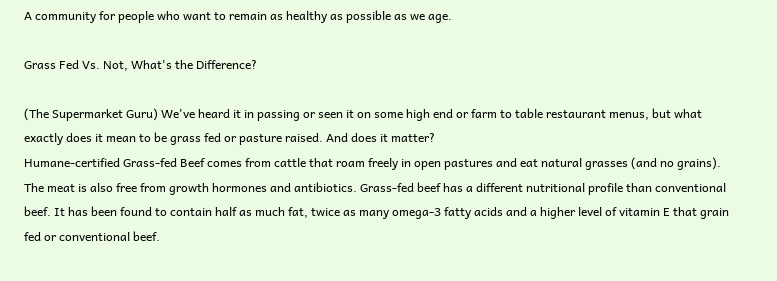A community for people who want to remain as healthy as possible as we age.

Grass Fed Vs. Not, What's the Difference?

(The Supermarket Guru) We've heard it in passing or seen it on some high end or farm to table restaurant menus, but what exactly does it mean to be grass fed or pasture raised. And does it matter?
Humane-certified Grass-fed Beef comes from cattle that roam freely in open pastures and eat natural grasses (and no grains). The meat is also free from growth hormones and antibiotics. Grass-fed beef has a different nutritional profile than conventional beef. It has been found to contain half as much fat, twice as many omega-3 fatty acids and a higher level of vitamin E that grain fed or conventional beef.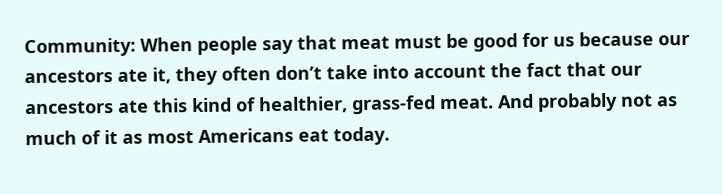Community: When people say that meat must be good for us because our ancestors ate it, they often don’t take into account the fact that our ancestors ate this kind of healthier, grass-fed meat. And probably not as much of it as most Americans eat today.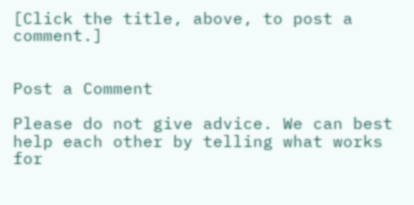[Click the title, above, to post a comment.]


Post a Comment

Please do not give advice. We can best help each other by telling what works for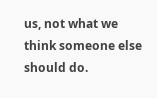us, not what we think someone else should do.